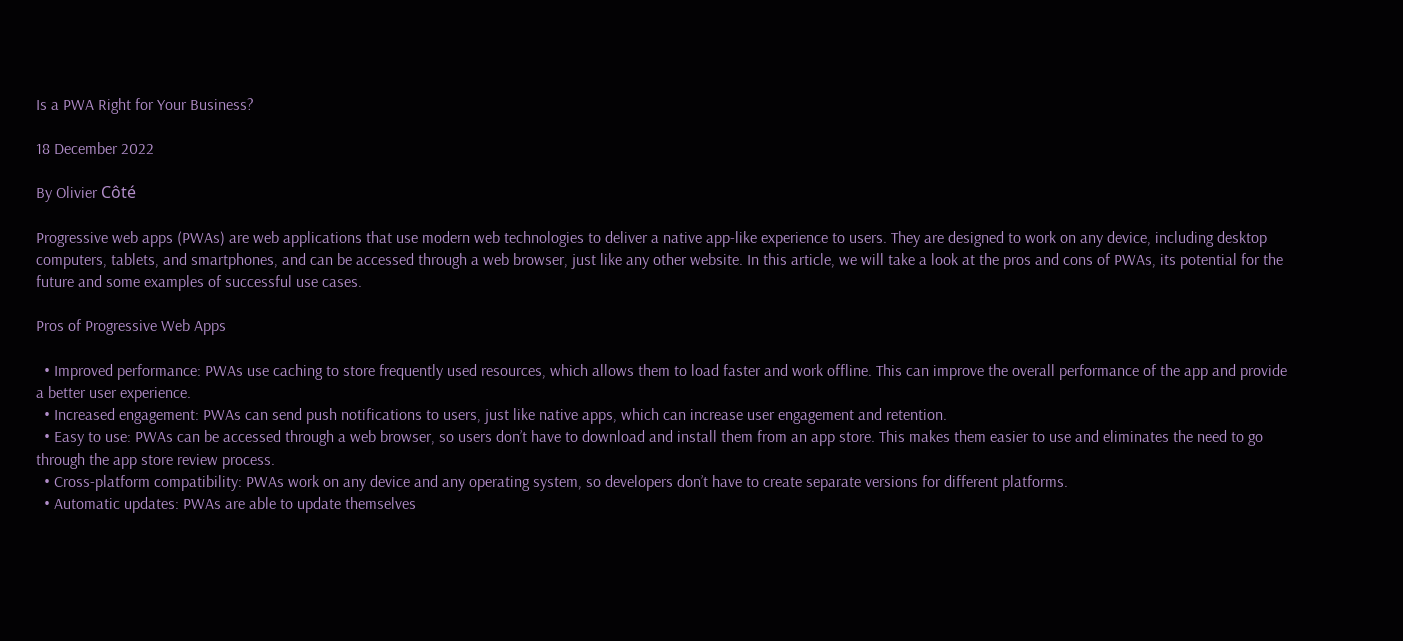Is a PWA Right for Your Business?

18 December 2022

By Olivier Côté

Progressive web apps (PWAs) are web applications that use modern web technologies to deliver a native app-like experience to users. They are designed to work on any device, including desktop computers, tablets, and smartphones, and can be accessed through a web browser, just like any other website. In this article, we will take a look at the pros and cons of PWAs, its potential for the future and some examples of successful use cases.

Pros of Progressive Web Apps

  • Improved performance: PWAs use caching to store frequently used resources, which allows them to load faster and work offline. This can improve the overall performance of the app and provide a better user experience.
  • Increased engagement: PWAs can send push notifications to users, just like native apps, which can increase user engagement and retention.
  • Easy to use: PWAs can be accessed through a web browser, so users don’t have to download and install them from an app store. This makes them easier to use and eliminates the need to go through the app store review process.
  • Cross-platform compatibility: PWAs work on any device and any operating system, so developers don’t have to create separate versions for different platforms.
  • Automatic updates: PWAs are able to update themselves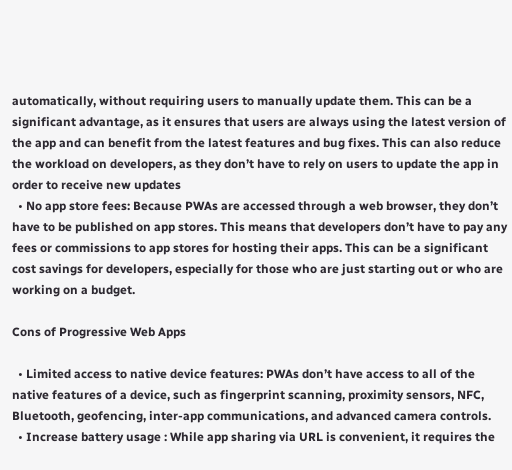automatically, without requiring users to manually update them. This can be a significant advantage, as it ensures that users are always using the latest version of the app and can benefit from the latest features and bug fixes. This can also reduce the workload on developers, as they don’t have to rely on users to update the app in order to receive new updates
  • No app store fees: Because PWAs are accessed through a web browser, they don’t have to be published on app stores. This means that developers don’t have to pay any fees or commissions to app stores for hosting their apps. This can be a significant cost savings for developers, especially for those who are just starting out or who are working on a budget.

Cons of Progressive Web Apps

  • Limited access to native device features: PWAs don’t have access to all of the native features of a device, such as fingerprint scanning, proximity sensors, NFC, Bluetooth, geofencing, inter-app communications, and advanced camera controls.
  • Increase battery usage : While app sharing via URL is convenient, it requires the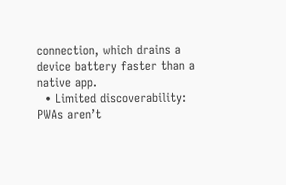connection, which drains a device battery faster than a native app.
  • Limited discoverability: PWAs aren’t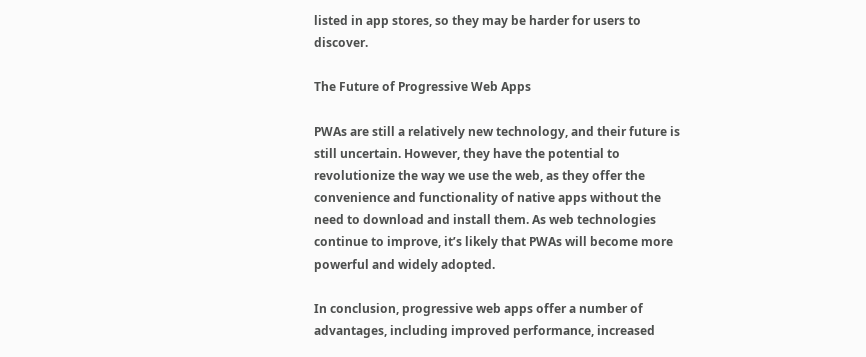listed in app stores, so they may be harder for users to discover.

The Future of Progressive Web Apps

PWAs are still a relatively new technology, and their future is still uncertain. However, they have the potential to revolutionize the way we use the web, as they offer the convenience and functionality of native apps without the need to download and install them. As web technologies continue to improve, it’s likely that PWAs will become more powerful and widely adopted.

In conclusion, progressive web apps offer a number of advantages, including improved performance, increased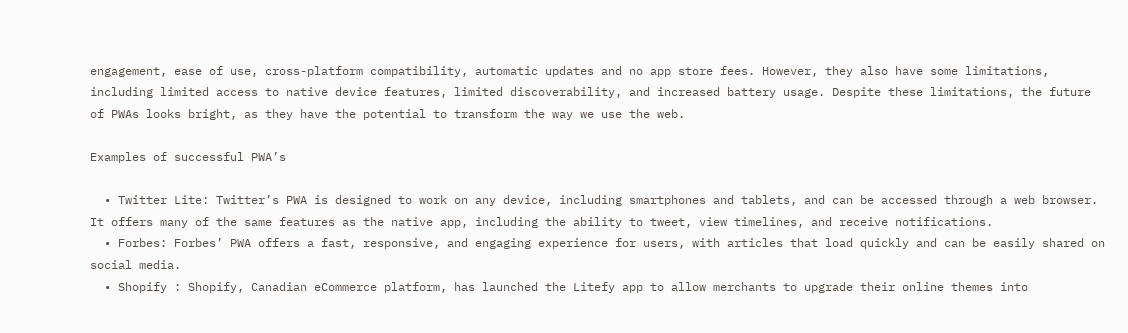engagement, ease of use, cross-platform compatibility, automatic updates and no app store fees. However, they also have some limitations, including limited access to native device features, limited discoverability, and increased battery usage. Despite these limitations, the future of PWAs looks bright, as they have the potential to transform the way we use the web.

Examples of successful PWA’s

  • Twitter Lite: Twitter’s PWA is designed to work on any device, including smartphones and tablets, and can be accessed through a web browser. It offers many of the same features as the native app, including the ability to tweet, view timelines, and receive notifications.
  • Forbes: Forbes’ PWA offers a fast, responsive, and engaging experience for users, with articles that load quickly and can be easily shared on social media.
  • Shopify : Shopify, Canadian eCommerce platform, has launched the Litefy app to allow merchants to upgrade their online themes into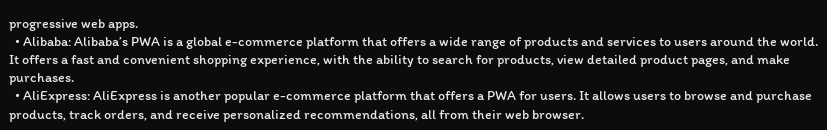progressive web apps.
  • Alibaba: Alibaba’s PWA is a global e-commerce platform that offers a wide range of products and services to users around the world. It offers a fast and convenient shopping experience, with the ability to search for products, view detailed product pages, and make purchases.
  • AliExpress: AliExpress is another popular e-commerce platform that offers a PWA for users. It allows users to browse and purchase products, track orders, and receive personalized recommendations, all from their web browser.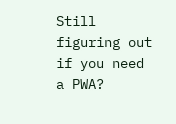Still figuring out if you need a PWA?